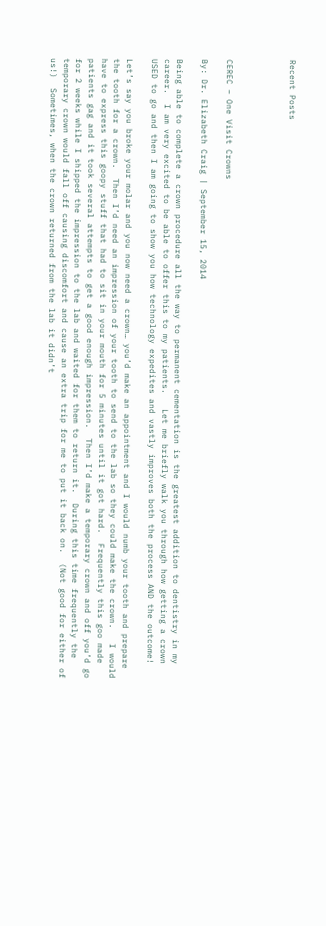Recent Posts




CEREC – One Visit Crowns

By: Dr. Elizabeth Craig | September 15, 2014

Being able to complete a crown procedure all the way to permanent cementation is the greatest addition to dentistry in my career.  I am very excited to be able to offer this to my patients.   Let me briefly walk you through how getting a crown USED to go and then I am going to show you how technology expedites and vastly improves both the process AND the outcome!

Let’s say you broke your molar and you now need a crown… you’d make an appointment and I would numb your tooth and prepare the tooth for a crown.  Then I’d need an impression of your tooth to send to the lab so they could make the crown.   I would have to express this goopy stuff that had to sit in your mouth for 5 minutes until it got hard.  Frequently this goo made patients gag and it took several attempts to get a good enough impression.  Then I’d make a temporary crown and off you’d go for 2 weeks while I shipped the impression to the lab and waited for them to return it.  During this time frequently the temporary crown would fall off causing discomfort and cause an extra trip for me to put it back on.  (Not good for either of us!)  Sometimes, when the crown returned from the lab it didn’t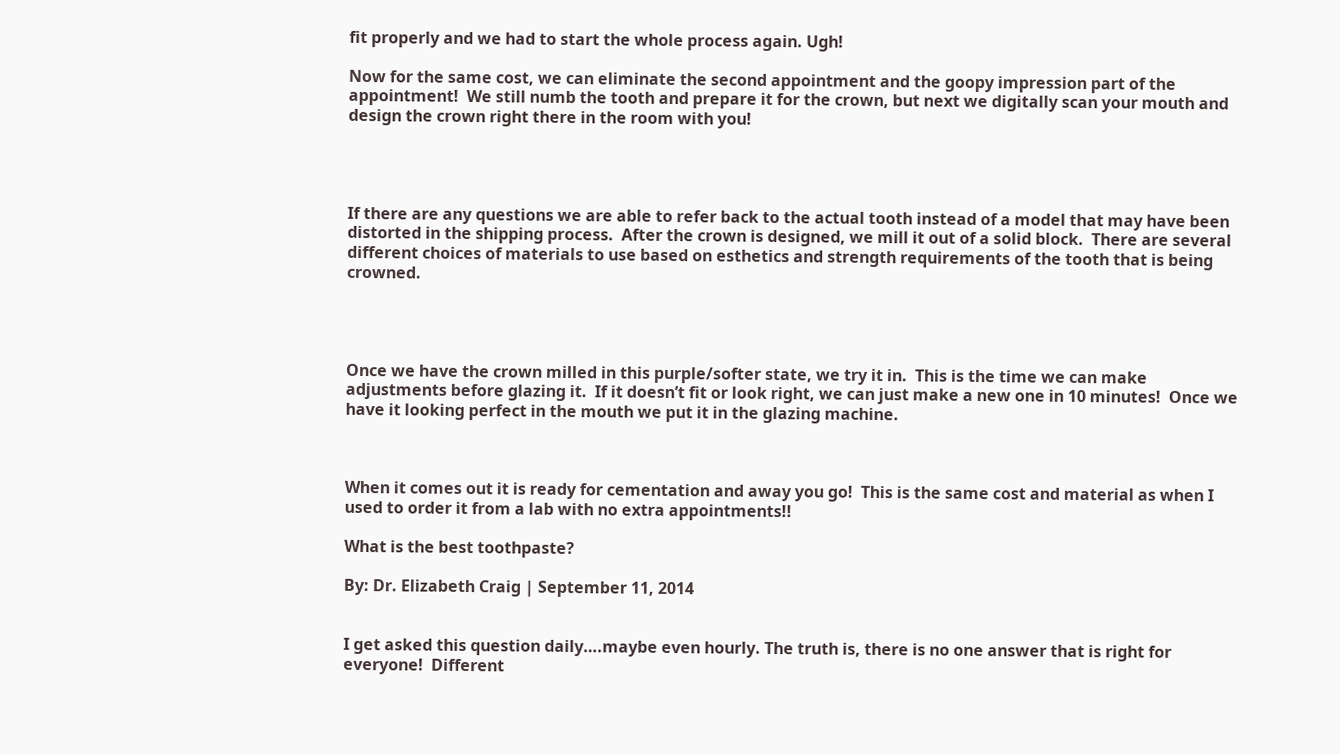fit properly and we had to start the whole process again. Ugh!

Now for the same cost, we can eliminate the second appointment and the goopy impression part of the appointment!  We still numb the tooth and prepare it for the crown, but next we digitally scan your mouth and design the crown right there in the room with you!




If there are any questions we are able to refer back to the actual tooth instead of a model that may have been distorted in the shipping process.  After the crown is designed, we mill it out of a solid block.  There are several different choices of materials to use based on esthetics and strength requirements of the tooth that is being crowned.




Once we have the crown milled in this purple/softer state, we try it in.  This is the time we can make adjustments before glazing it.  If it doesn’t fit or look right, we can just make a new one in 10 minutes!  Once we have it looking perfect in the mouth we put it in the glazing machine.



When it comes out it is ready for cementation and away you go!  This is the same cost and material as when I used to order it from a lab with no extra appointments!!

What is the best toothpaste?

By: Dr. Elizabeth Craig | September 11, 2014


I get asked this question daily….maybe even hourly. The truth is, there is no one answer that is right for everyone!  Different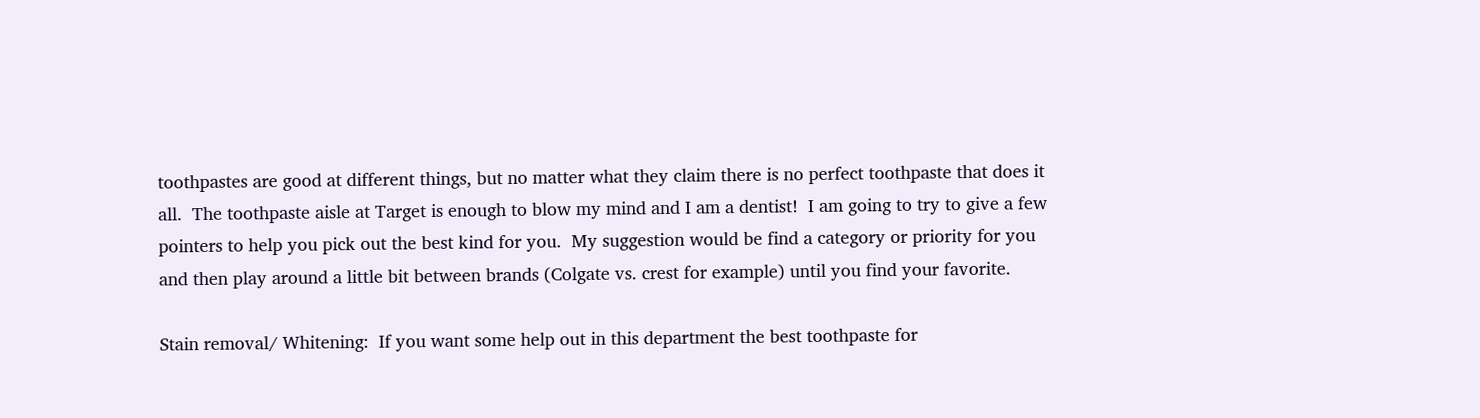toothpastes are good at different things, but no matter what they claim there is no perfect toothpaste that does it all.  The toothpaste aisle at Target is enough to blow my mind and I am a dentist!  I am going to try to give a few pointers to help you pick out the best kind for you.  My suggestion would be find a category or priority for you and then play around a little bit between brands (Colgate vs. crest for example) until you find your favorite.

Stain removal/ Whitening:  If you want some help out in this department the best toothpaste for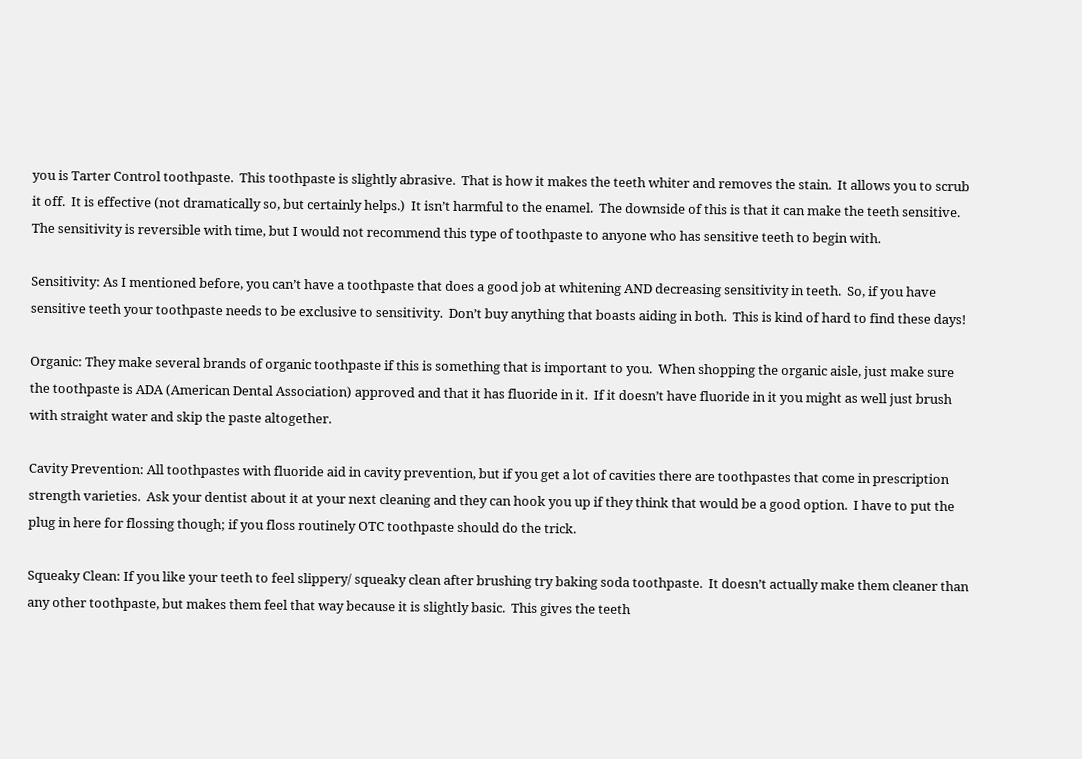you is Tarter Control toothpaste.  This toothpaste is slightly abrasive.  That is how it makes the teeth whiter and removes the stain.  It allows you to scrub it off.  It is effective (not dramatically so, but certainly helps.)  It isn’t harmful to the enamel.  The downside of this is that it can make the teeth sensitive.  The sensitivity is reversible with time, but I would not recommend this type of toothpaste to anyone who has sensitive teeth to begin with.

Sensitivity: As I mentioned before, you can’t have a toothpaste that does a good job at whitening AND decreasing sensitivity in teeth.  So, if you have sensitive teeth your toothpaste needs to be exclusive to sensitivity.  Don’t buy anything that boasts aiding in both.  This is kind of hard to find these days!

Organic: They make several brands of organic toothpaste if this is something that is important to you.  When shopping the organic aisle, just make sure the toothpaste is ADA (American Dental Association) approved and that it has fluoride in it.  If it doesn’t have fluoride in it you might as well just brush with straight water and skip the paste altogether.

Cavity Prevention: All toothpastes with fluoride aid in cavity prevention, but if you get a lot of cavities there are toothpastes that come in prescription strength varieties.  Ask your dentist about it at your next cleaning and they can hook you up if they think that would be a good option.  I have to put the plug in here for flossing though; if you floss routinely OTC toothpaste should do the trick.

Squeaky Clean: If you like your teeth to feel slippery/ squeaky clean after brushing try baking soda toothpaste.  It doesn’t actually make them cleaner than any other toothpaste, but makes them feel that way because it is slightly basic.  This gives the teeth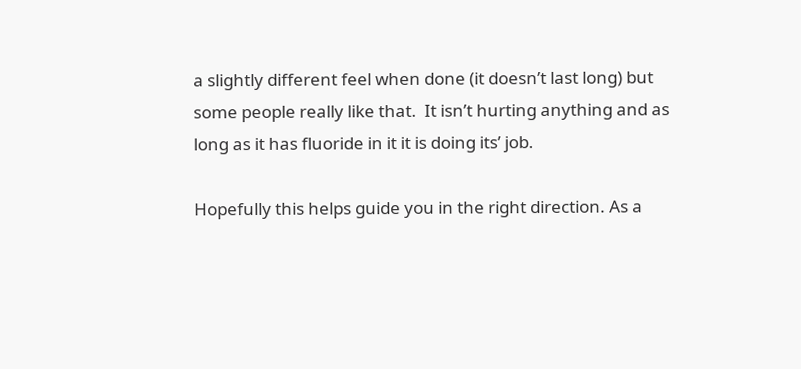a slightly different feel when done (it doesn’t last long) but some people really like that.  It isn’t hurting anything and as long as it has fluoride in it it is doing its’ job.

Hopefully this helps guide you in the right direction. As a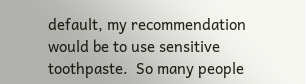default, my recommendation would be to use sensitive toothpaste.  So many people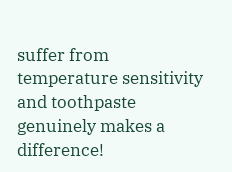suffer from temperature sensitivity and toothpaste genuinely makes a difference!